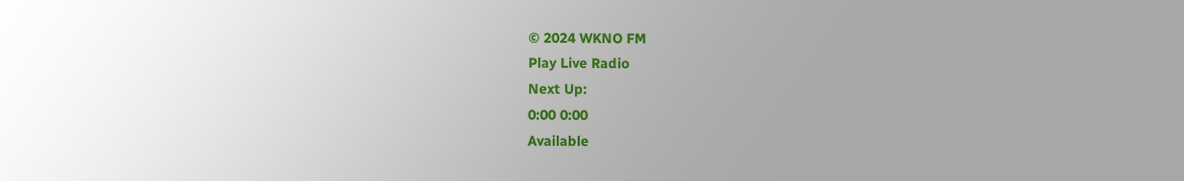© 2024 WKNO FM
Play Live Radio
Next Up:
0:00 0:00
Available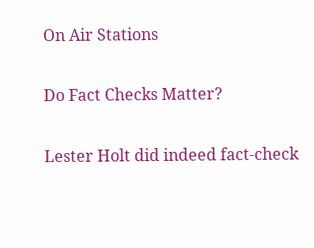On Air Stations

Do Fact Checks Matter?

Lester Holt did indeed fact-check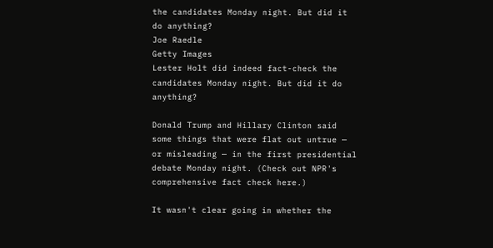the candidates Monday night. But did it do anything?
Joe Raedle
Getty Images
Lester Holt did indeed fact-check the candidates Monday night. But did it do anything?

Donald Trump and Hillary Clinton said some things that were flat out untrue — or misleading — in the first presidential debate Monday night. (Check out NPR's comprehensive fact check here.)

It wasn't clear going in whether the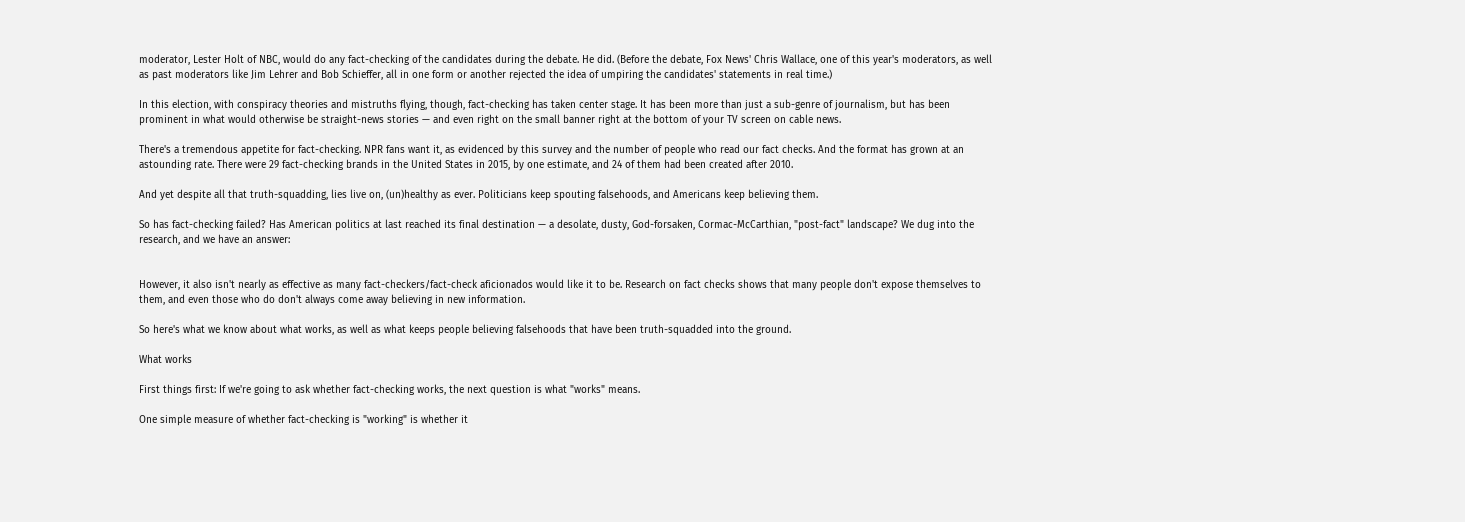moderator, Lester Holt of NBC, would do any fact-checking of the candidates during the debate. He did. (Before the debate, Fox News' Chris Wallace, one of this year's moderators, as well as past moderators like Jim Lehrer and Bob Schieffer, all in one form or another rejected the idea of umpiring the candidates' statements in real time.)

In this election, with conspiracy theories and mistruths flying, though, fact-checking has taken center stage. It has been more than just a sub-genre of journalism, but has been prominent in what would otherwise be straight-news stories — and even right on the small banner right at the bottom of your TV screen on cable news.

There's a tremendous appetite for fact-checking. NPR fans want it, as evidenced by this survey and the number of people who read our fact checks. And the format has grown at an astounding rate. There were 29 fact-checking brands in the United States in 2015, by one estimate, and 24 of them had been created after 2010.

And yet despite all that truth-squadding, lies live on, (un)healthy as ever. Politicians keep spouting falsehoods, and Americans keep believing them.

So has fact-checking failed? Has American politics at last reached its final destination — a desolate, dusty, God-forsaken, Cormac-McCarthian, "post-fact" landscape? We dug into the research, and we have an answer:


However, it also isn't nearly as effective as many fact-checkers/fact-check aficionados would like it to be. Research on fact checks shows that many people don't expose themselves to them, and even those who do don't always come away believing in new information.

So here's what we know about what works, as well as what keeps people believing falsehoods that have been truth-squadded into the ground.

What works

First things first: If we're going to ask whether fact-checking works, the next question is what "works" means.

One simple measure of whether fact-checking is "working" is whether it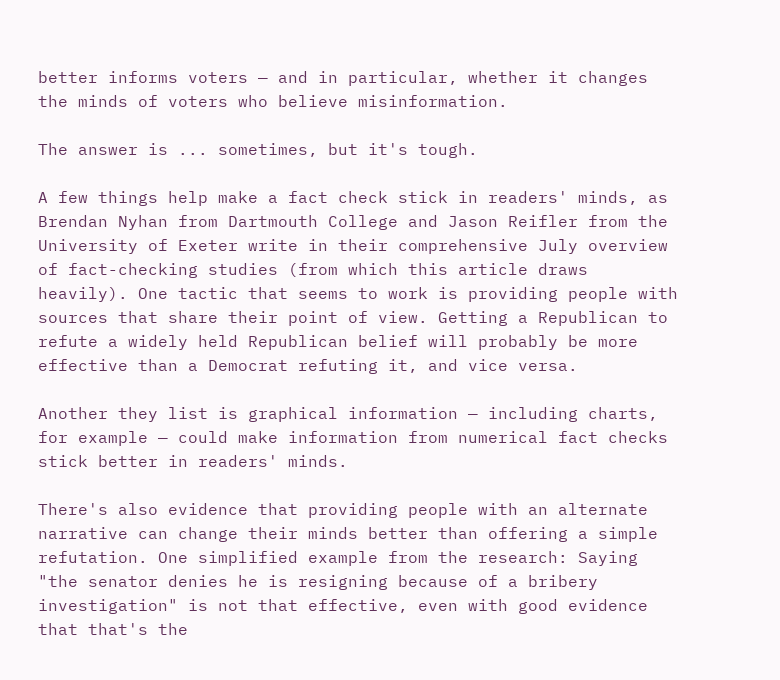better informs voters — and in particular, whether it changes the minds of voters who believe misinformation.

The answer is ... sometimes, but it's tough.

A few things help make a fact check stick in readers' minds, as Brendan Nyhan from Dartmouth College and Jason Reifler from the University of Exeter write in their comprehensive July overview of fact-checking studies (from which this article draws heavily). One tactic that seems to work is providing people with sources that share their point of view. Getting a Republican to refute a widely held Republican belief will probably be more effective than a Democrat refuting it, and vice versa.

Another they list is graphical information — including charts, for example — could make information from numerical fact checks stick better in readers' minds.

There's also evidence that providing people with an alternate narrative can change their minds better than offering a simple refutation. One simplified example from the research: Saying "the senator denies he is resigning because of a bribery investigation" is not that effective, even with good evidence that that's the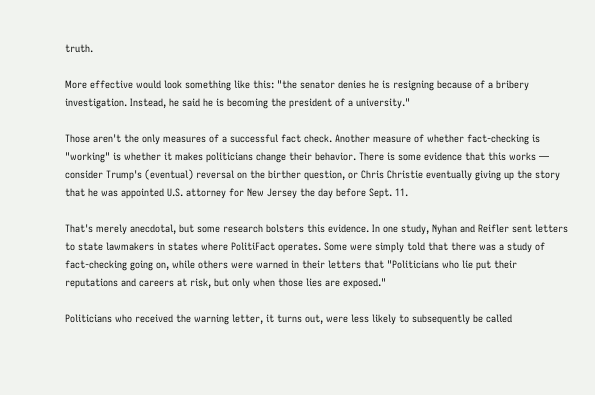truth.

More effective would look something like this: "the senator denies he is resigning because of a bribery investigation. Instead, he said he is becoming the president of a university."

Those aren't the only measures of a successful fact check. Another measure of whether fact-checking is "working" is whether it makes politicians change their behavior. There is some evidence that this works — consider Trump's (eventual) reversal on the birther question, or Chris Christie eventually giving up the story that he was appointed U.S. attorney for New Jersey the day before Sept. 11.

That's merely anecdotal, but some research bolsters this evidence. In one study, Nyhan and Reifler sent letters to state lawmakers in states where PolitiFact operates. Some were simply told that there was a study of fact-checking going on, while others were warned in their letters that "Politicians who lie put their reputations and careers at risk, but only when those lies are exposed."

Politicians who received the warning letter, it turns out, were less likely to subsequently be called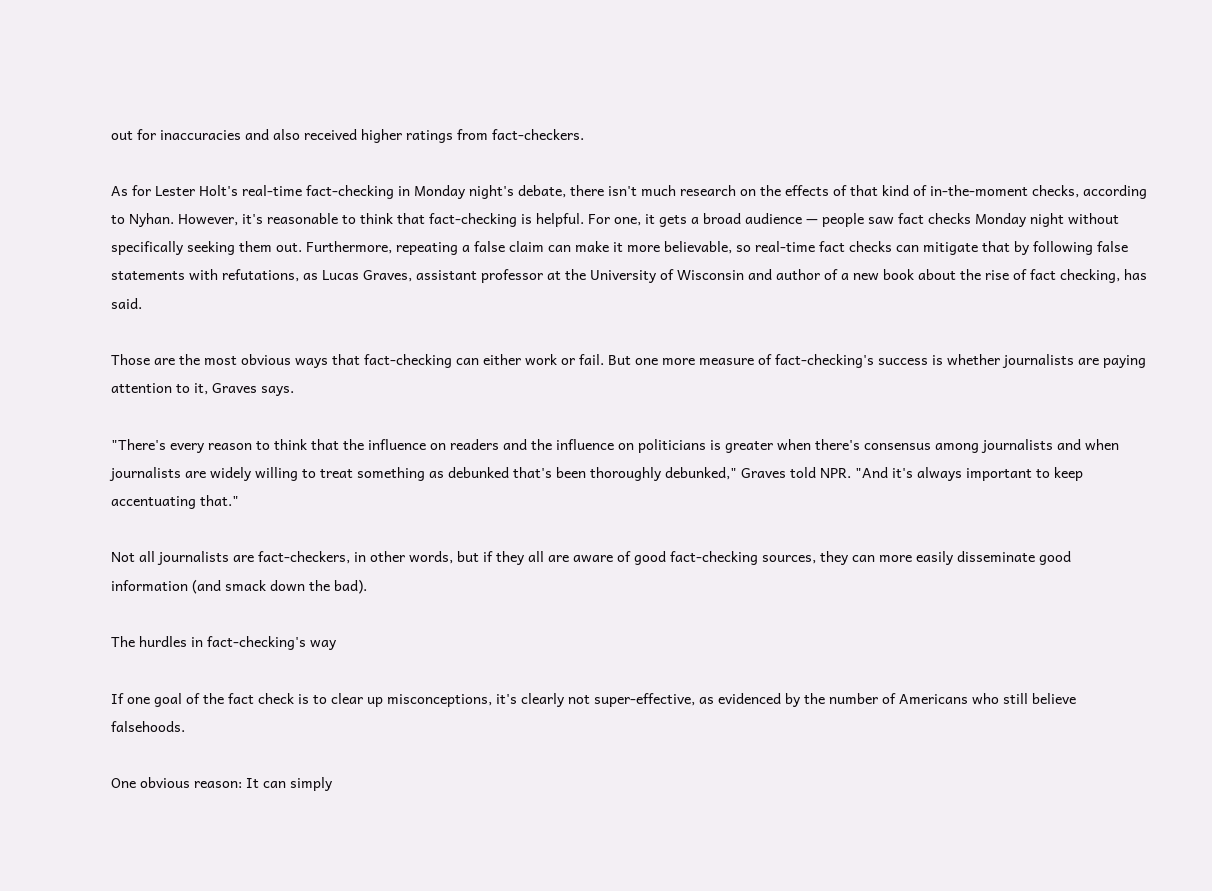out for inaccuracies and also received higher ratings from fact-checkers.

As for Lester Holt's real-time fact-checking in Monday night's debate, there isn't much research on the effects of that kind of in-the-moment checks, according to Nyhan. However, it's reasonable to think that fact-checking is helpful. For one, it gets a broad audience — people saw fact checks Monday night without specifically seeking them out. Furthermore, repeating a false claim can make it more believable, so real-time fact checks can mitigate that by following false statements with refutations, as Lucas Graves, assistant professor at the University of Wisconsin and author of a new book about the rise of fact checking, has said.

Those are the most obvious ways that fact-checking can either work or fail. But one more measure of fact-checking's success is whether journalists are paying attention to it, Graves says.

"There's every reason to think that the influence on readers and the influence on politicians is greater when there's consensus among journalists and when journalists are widely willing to treat something as debunked that's been thoroughly debunked," Graves told NPR. "And it's always important to keep accentuating that."

Not all journalists are fact-checkers, in other words, but if they all are aware of good fact-checking sources, they can more easily disseminate good information (and smack down the bad).

The hurdles in fact-checking's way

If one goal of the fact check is to clear up misconceptions, it's clearly not super-effective, as evidenced by the number of Americans who still believe falsehoods.

One obvious reason: It can simply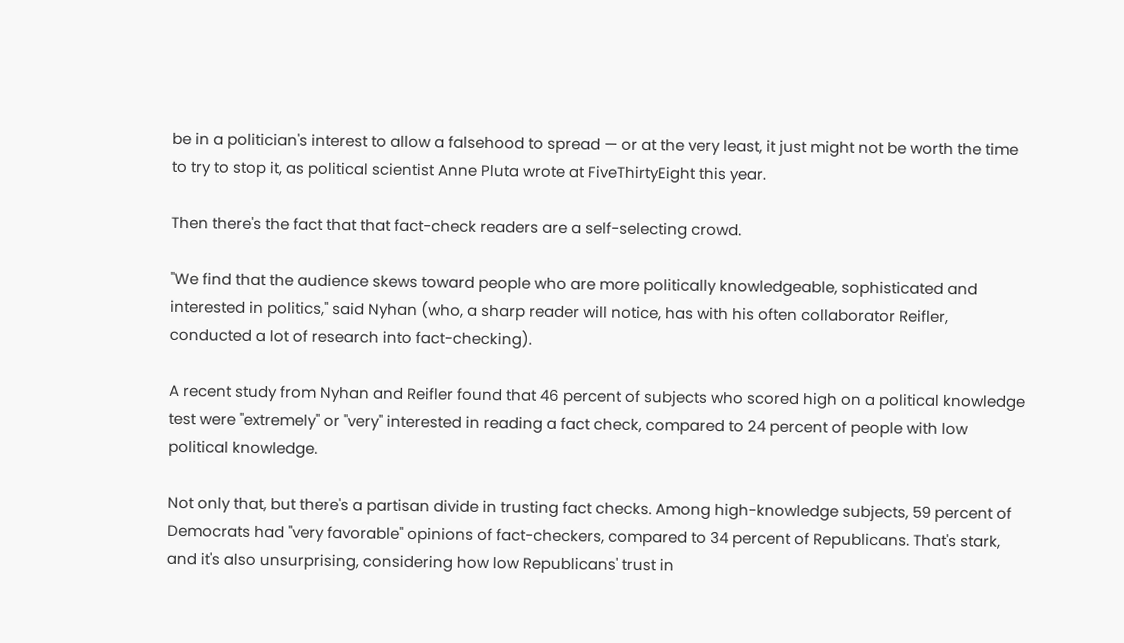be in a politician's interest to allow a falsehood to spread — or at the very least, it just might not be worth the time to try to stop it, as political scientist Anne Pluta wrote at FiveThirtyEight this year.

Then there's the fact that that fact-check readers are a self-selecting crowd.

"We find that the audience skews toward people who are more politically knowledgeable, sophisticated and interested in politics," said Nyhan (who, a sharp reader will notice, has with his often collaborator Reifler, conducted a lot of research into fact-checking).

A recent study from Nyhan and Reifler found that 46 percent of subjects who scored high on a political knowledge test were "extremely" or "very" interested in reading a fact check, compared to 24 percent of people with low political knowledge.

Not only that, but there's a partisan divide in trusting fact checks. Among high-knowledge subjects, 59 percent of Democrats had "very favorable" opinions of fact-checkers, compared to 34 percent of Republicans. That's stark, and it's also unsurprising, considering how low Republicans' trust in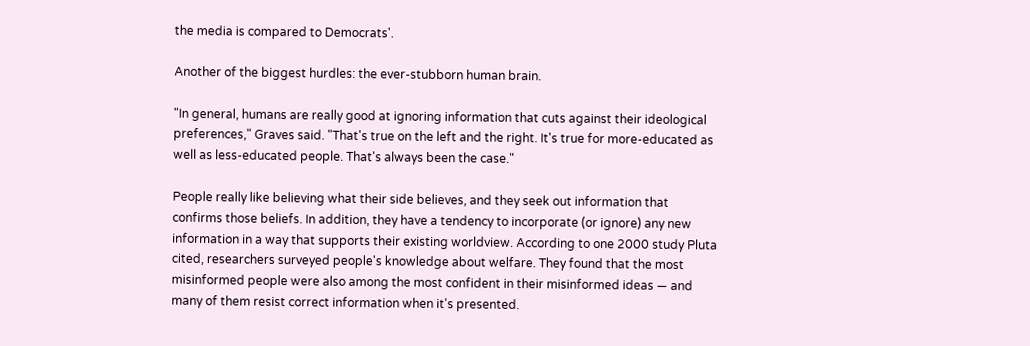the media is compared to Democrats'.

Another of the biggest hurdles: the ever-stubborn human brain.

"In general, humans are really good at ignoring information that cuts against their ideological preferences," Graves said. "That's true on the left and the right. It's true for more-educated as well as less-educated people. That's always been the case."

People really like believing what their side believes, and they seek out information that confirms those beliefs. In addition, they have a tendency to incorporate (or ignore) any new information in a way that supports their existing worldview. According to one 2000 study Pluta cited, researchers surveyed people's knowledge about welfare. They found that the most misinformed people were also among the most confident in their misinformed ideas — and many of them resist correct information when it's presented.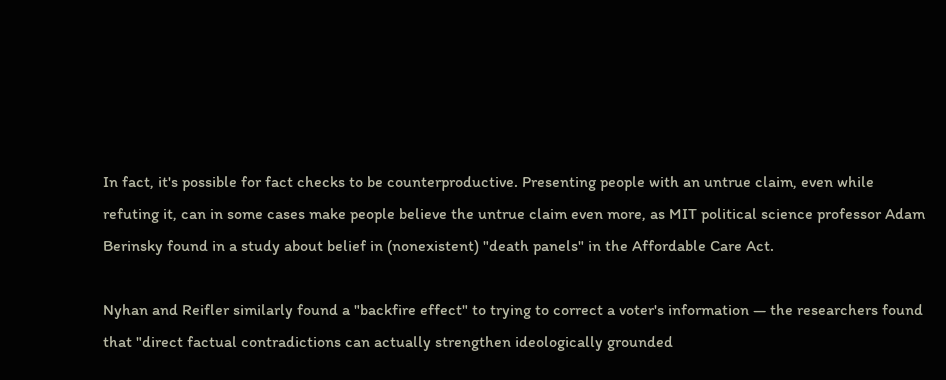In fact, it's possible for fact checks to be counterproductive. Presenting people with an untrue claim, even while refuting it, can in some cases make people believe the untrue claim even more, as MIT political science professor Adam Berinsky found in a study about belief in (nonexistent) "death panels" in the Affordable Care Act.

Nyhan and Reifler similarly found a "backfire effect" to trying to correct a voter's information — the researchers found that "direct factual contradictions can actually strengthen ideologically grounded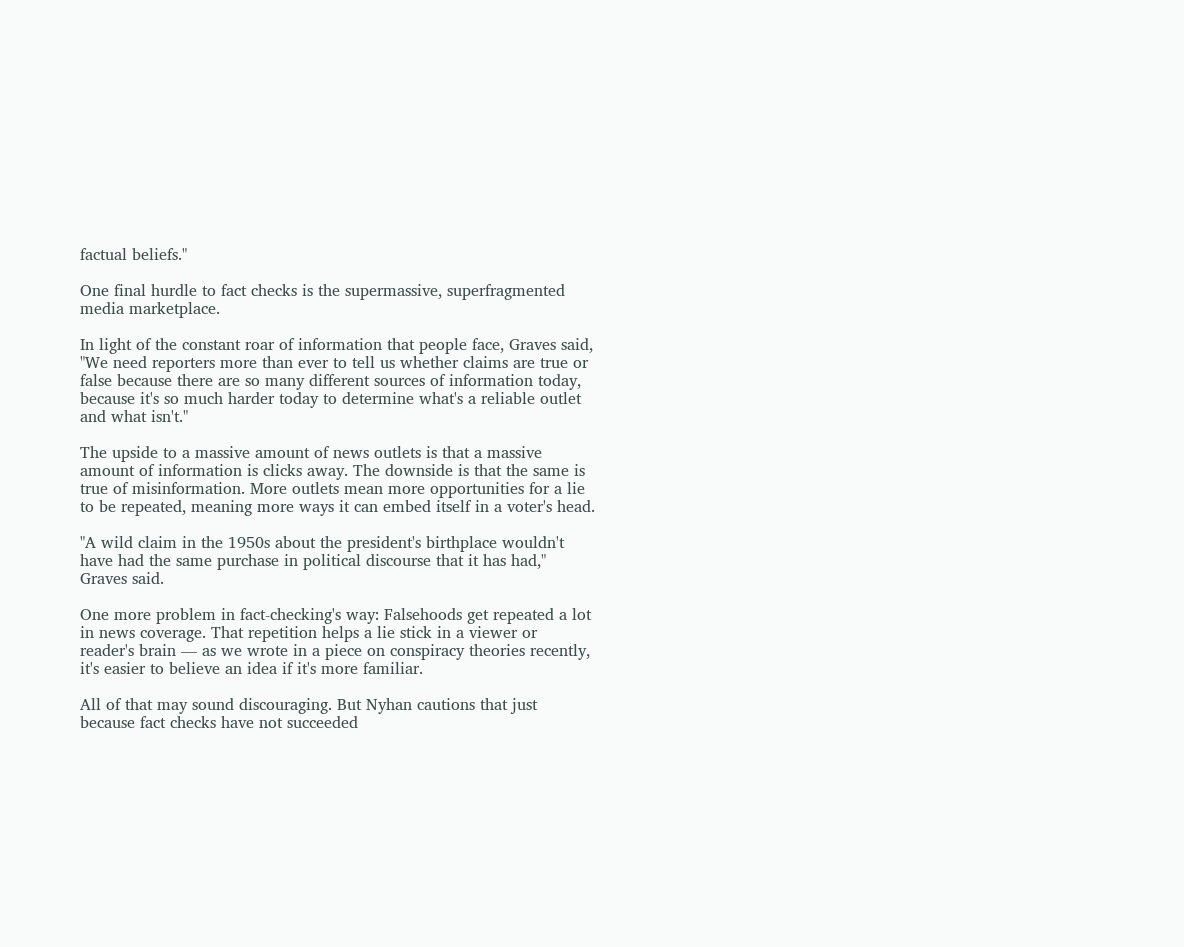factual beliefs."

One final hurdle to fact checks is the supermassive, superfragmented media marketplace.

In light of the constant roar of information that people face, Graves said, "We need reporters more than ever to tell us whether claims are true or false because there are so many different sources of information today, because it's so much harder today to determine what's a reliable outlet and what isn't."

The upside to a massive amount of news outlets is that a massive amount of information is clicks away. The downside is that the same is true of misinformation. More outlets mean more opportunities for a lie to be repeated, meaning more ways it can embed itself in a voter's head.

"A wild claim in the 1950s about the president's birthplace wouldn't have had the same purchase in political discourse that it has had," Graves said.

One more problem in fact-checking's way: Falsehoods get repeated a lot in news coverage. That repetition helps a lie stick in a viewer or reader's brain — as we wrote in a piece on conspiracy theories recently, it's easier to believe an idea if it's more familiar.

All of that may sound discouraging. But Nyhan cautions that just because fact checks have not succeeded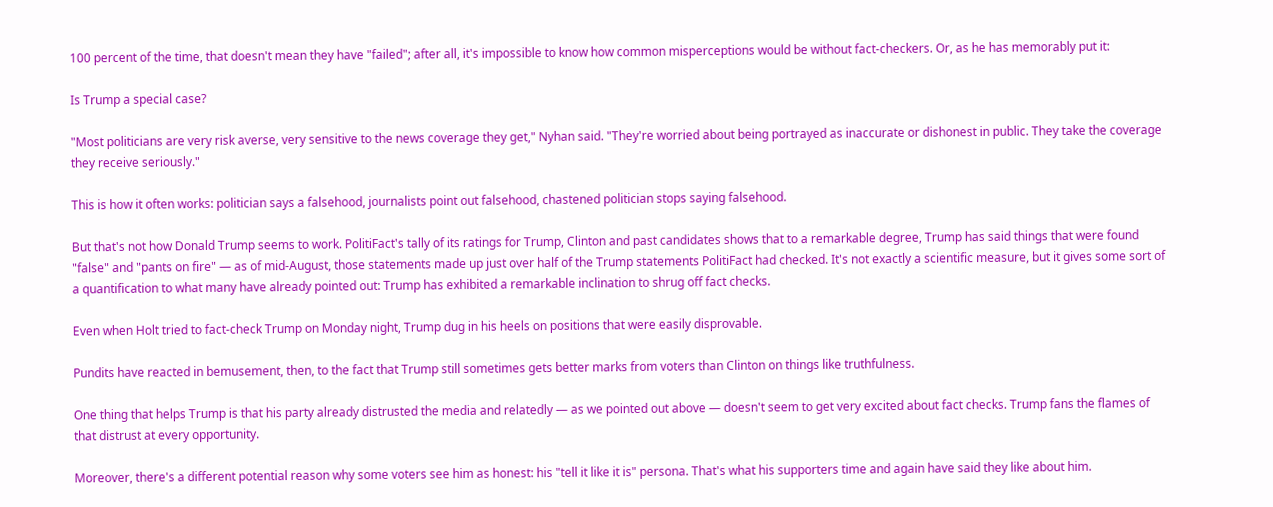100 percent of the time, that doesn't mean they have "failed"; after all, it's impossible to know how common misperceptions would be without fact-checkers. Or, as he has memorably put it:

Is Trump a special case?

"Most politicians are very risk averse, very sensitive to the news coverage they get," Nyhan said. "They're worried about being portrayed as inaccurate or dishonest in public. They take the coverage they receive seriously."

This is how it often works: politician says a falsehood, journalists point out falsehood, chastened politician stops saying falsehood.

But that's not how Donald Trump seems to work. PolitiFact's tally of its ratings for Trump, Clinton and past candidates shows that to a remarkable degree, Trump has said things that were found "false" and "pants on fire" — as of mid-August, those statements made up just over half of the Trump statements PolitiFact had checked. It's not exactly a scientific measure, but it gives some sort of a quantification to what many have already pointed out: Trump has exhibited a remarkable inclination to shrug off fact checks.

Even when Holt tried to fact-check Trump on Monday night, Trump dug in his heels on positions that were easily disprovable.

Pundits have reacted in bemusement, then, to the fact that Trump still sometimes gets better marks from voters than Clinton on things like truthfulness.

One thing that helps Trump is that his party already distrusted the media and relatedly — as we pointed out above — doesn't seem to get very excited about fact checks. Trump fans the flames of that distrust at every opportunity.

Moreover, there's a different potential reason why some voters see him as honest: his "tell it like it is" persona. That's what his supporters time and again have said they like about him.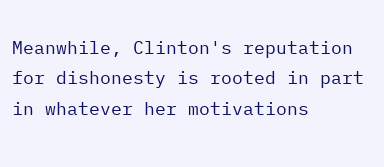Meanwhile, Clinton's reputation for dishonesty is rooted in part in whatever her motivations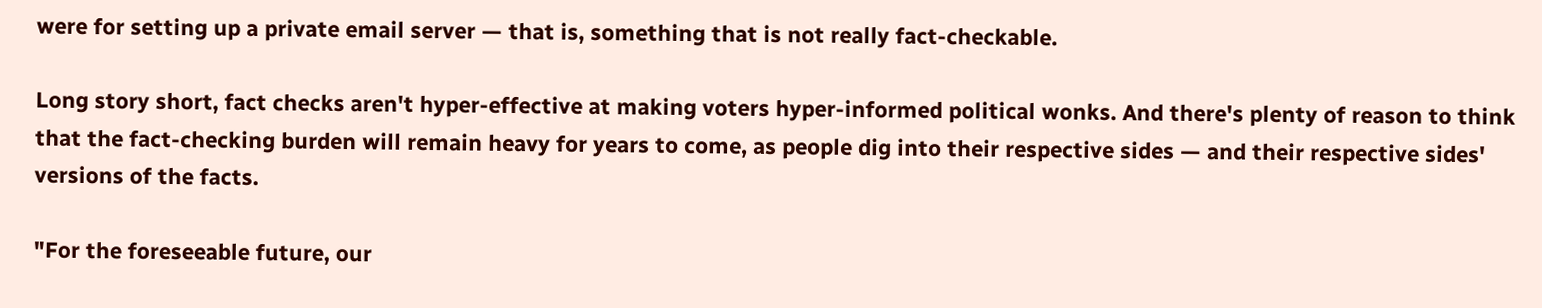were for setting up a private email server — that is, something that is not really fact-checkable.

Long story short, fact checks aren't hyper-effective at making voters hyper-informed political wonks. And there's plenty of reason to think that the fact-checking burden will remain heavy for years to come, as people dig into their respective sides — and their respective sides' versions of the facts.

"For the foreseeable future, our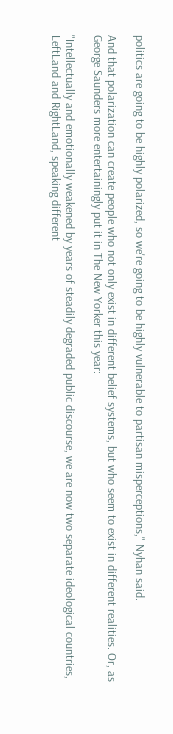politics are going to be highly polarized, so we're going to be highly vulnerable to partisan misperceptions," Nyhan said.

And that polarization can create people who not only exist in different belief systems, but who seem to exist in different realities. Or, as George Saunders more entertainingly put it in The New Yorker this year:

"Intellectually and emotionally weakened by years of steadily degraded public discourse, we are now two separate ideological countries, LeftLand and RightLand, speaking different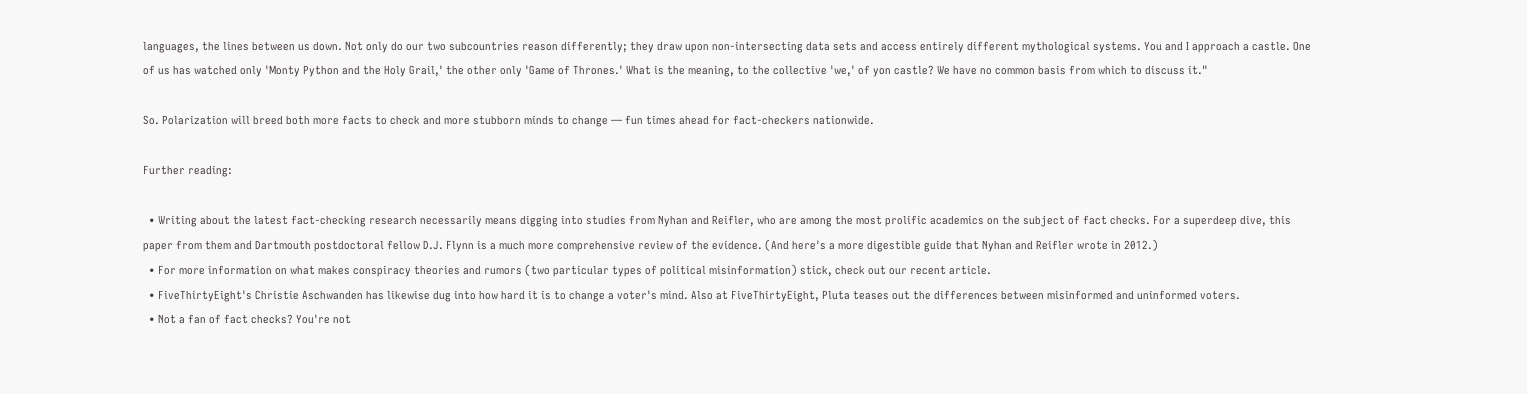languages, the lines between us down. Not only do our two subcountries reason differently; they draw upon non-intersecting data sets and access entirely different mythological systems. You and I approach a castle. One of us has watched only 'Monty Python and the Holy Grail,' the other only 'Game of Thrones.' What is the meaning, to the collective 'we,' of yon castle? We have no common basis from which to discuss it."

So. Polarization will breed both more facts to check and more stubborn minds to change — fun times ahead for fact-checkers nationwide.

Further reading:

  • Writing about the latest fact-checking research necessarily means digging into studies from Nyhan and Reifler, who are among the most prolific academics on the subject of fact checks. For a superdeep dive, this paper from them and Dartmouth postdoctoral fellow D.J. Flynn is a much more comprehensive review of the evidence. (And here's a more digestible guide that Nyhan and Reifler wrote in 2012.)
  • For more information on what makes conspiracy theories and rumors (two particular types of political misinformation) stick, check out our recent article.
  • FiveThirtyEight's Christie Aschwanden has likewise dug into how hard it is to change a voter's mind. Also at FiveThirtyEight, Pluta teases out the differences between misinformed and uninformed voters.
  • Not a fan of fact checks? You're not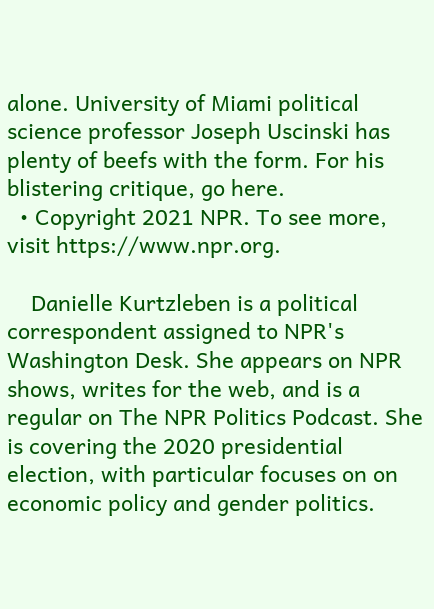alone. University of Miami political science professor Joseph Uscinski has plenty of beefs with the form. For his blistering critique, go here.
  • Copyright 2021 NPR. To see more, visit https://www.npr.org.

    Danielle Kurtzleben is a political correspondent assigned to NPR's Washington Desk. She appears on NPR shows, writes for the web, and is a regular on The NPR Politics Podcast. She is covering the 2020 presidential election, with particular focuses on on economic policy and gender politics.